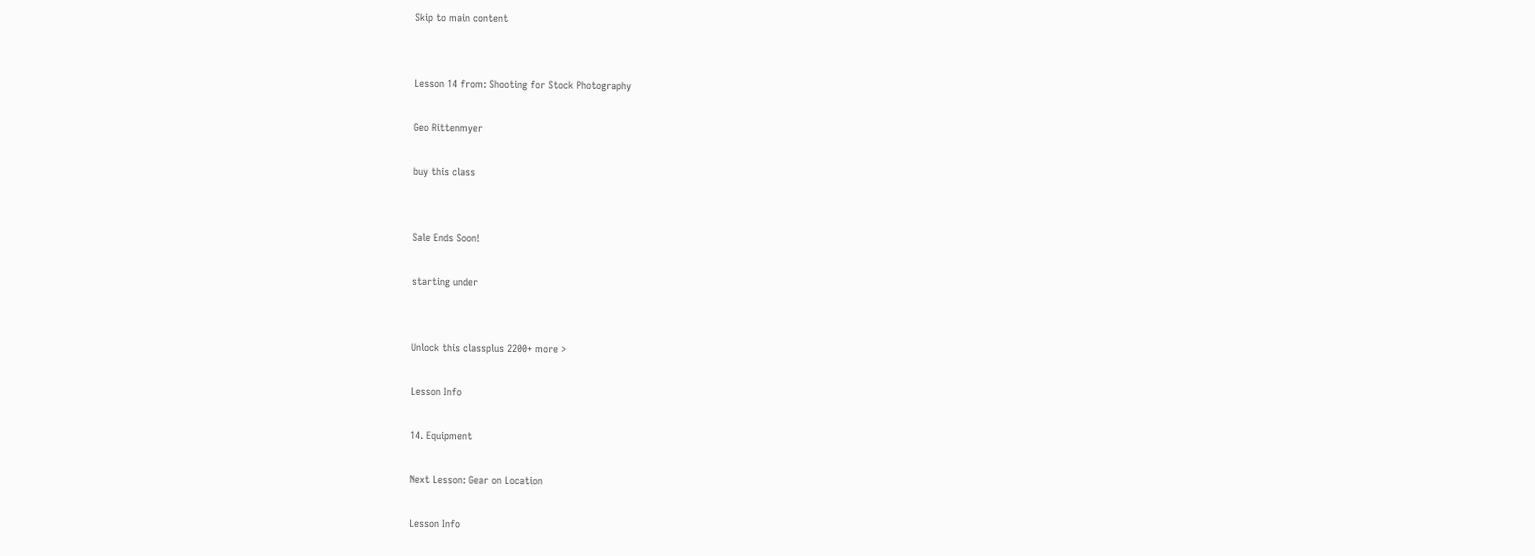Skip to main content


Lesson 14 from: Shooting for Stock Photography

Geo Rittenmyer

buy this class


Sale Ends Soon!

starting under


Unlock this classplus 2200+ more >

Lesson Info

14. Equipment

Next Lesson: Gear on Location

Lesson Info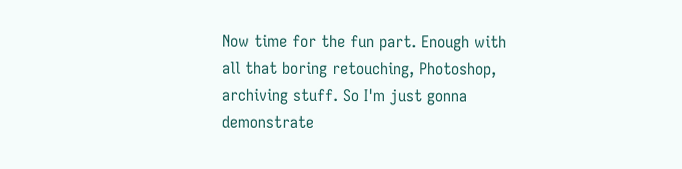Now time for the fun part. Enough with all that boring retouching, Photoshop, archiving stuff. So I'm just gonna demonstrate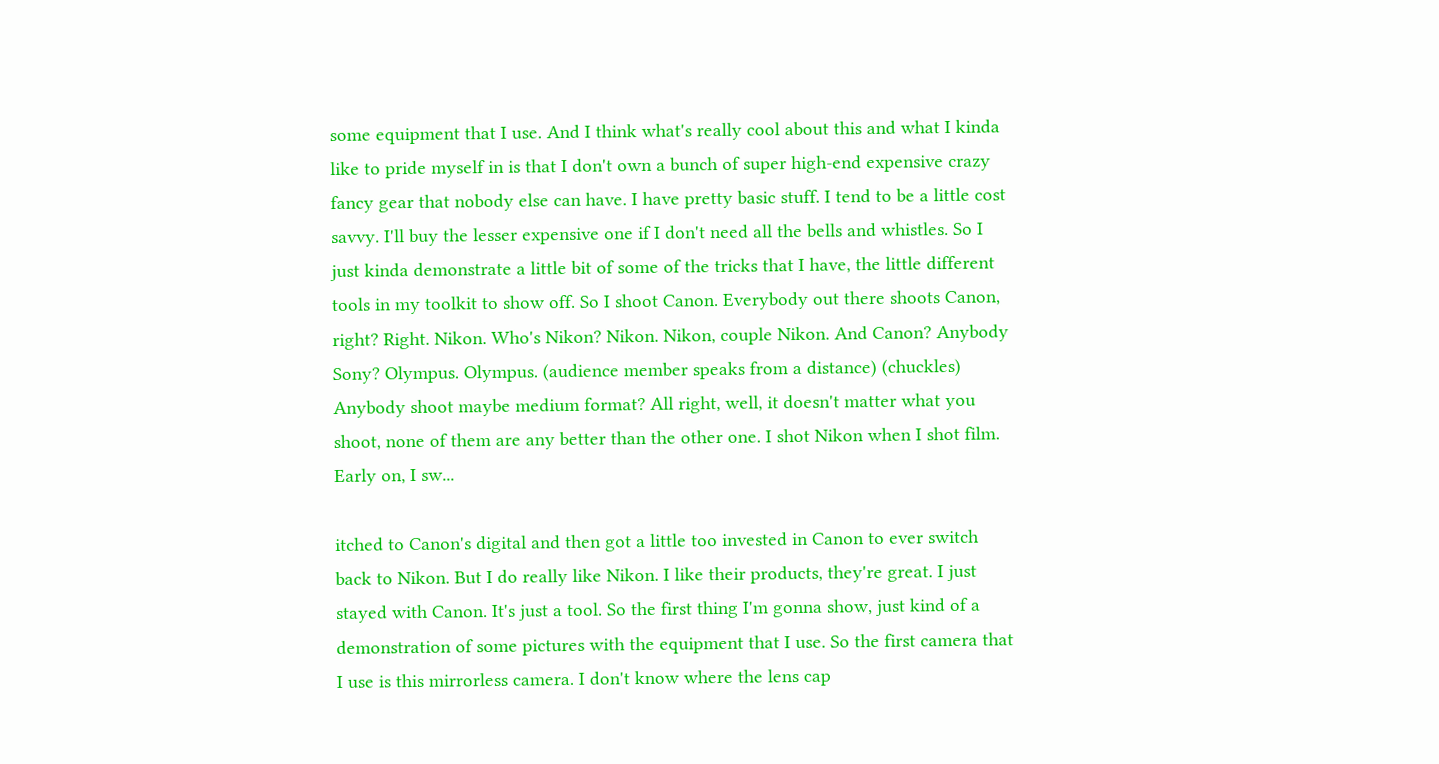some equipment that I use. And I think what's really cool about this and what I kinda like to pride myself in is that I don't own a bunch of super high-end expensive crazy fancy gear that nobody else can have. I have pretty basic stuff. I tend to be a little cost savvy. I'll buy the lesser expensive one if I don't need all the bells and whistles. So I just kinda demonstrate a little bit of some of the tricks that I have, the little different tools in my toolkit to show off. So I shoot Canon. Everybody out there shoots Canon, right? Right. Nikon. Who's Nikon? Nikon. Nikon, couple Nikon. And Canon? Anybody Sony? Olympus. Olympus. (audience member speaks from a distance) (chuckles) Anybody shoot maybe medium format? All right, well, it doesn't matter what you shoot, none of them are any better than the other one. I shot Nikon when I shot film. Early on, I sw...

itched to Canon's digital and then got a little too invested in Canon to ever switch back to Nikon. But I do really like Nikon. I like their products, they're great. I just stayed with Canon. It's just a tool. So the first thing I'm gonna show, just kind of a demonstration of some pictures with the equipment that I use. So the first camera that I use is this mirrorless camera. I don't know where the lens cap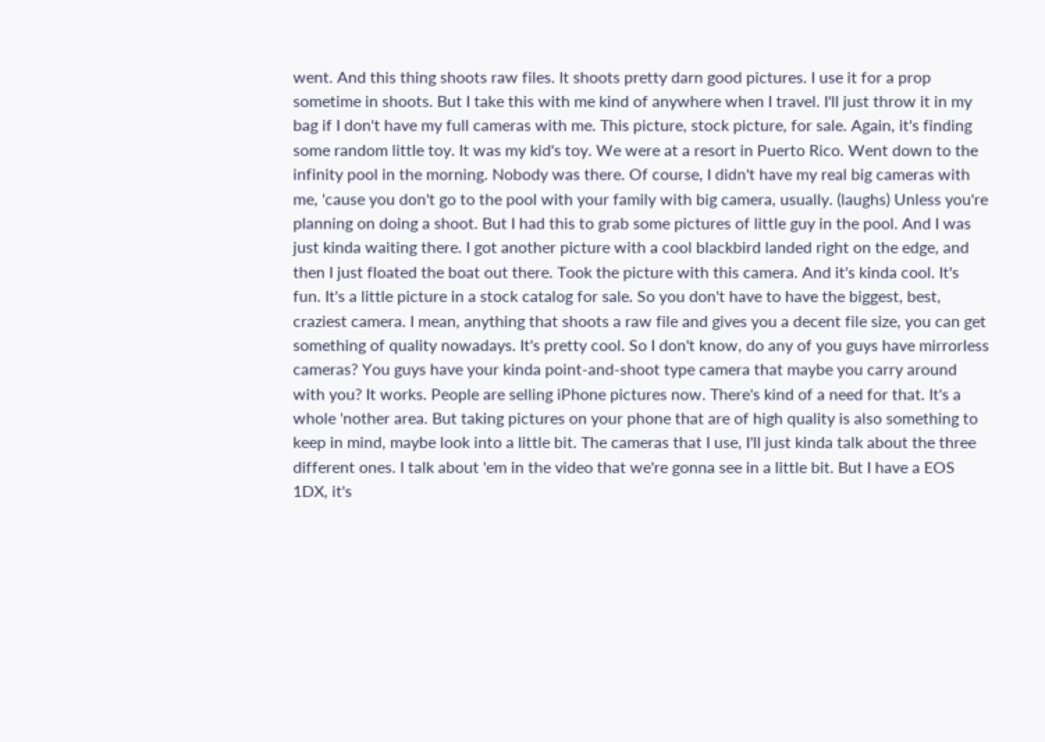went. And this thing shoots raw files. It shoots pretty darn good pictures. I use it for a prop sometime in shoots. But I take this with me kind of anywhere when I travel. I'll just throw it in my bag if I don't have my full cameras with me. This picture, stock picture, for sale. Again, it's finding some random little toy. It was my kid's toy. We were at a resort in Puerto Rico. Went down to the infinity pool in the morning. Nobody was there. Of course, I didn't have my real big cameras with me, 'cause you don't go to the pool with your family with big camera, usually. (laughs) Unless you're planning on doing a shoot. But I had this to grab some pictures of little guy in the pool. And I was just kinda waiting there. I got another picture with a cool blackbird landed right on the edge, and then I just floated the boat out there. Took the picture with this camera. And it's kinda cool. It's fun. It's a little picture in a stock catalog for sale. So you don't have to have the biggest, best, craziest camera. I mean, anything that shoots a raw file and gives you a decent file size, you can get something of quality nowadays. It's pretty cool. So I don't know, do any of you guys have mirrorless cameras? You guys have your kinda point-and-shoot type camera that maybe you carry around with you? It works. People are selling iPhone pictures now. There's kind of a need for that. It's a whole 'nother area. But taking pictures on your phone that are of high quality is also something to keep in mind, maybe look into a little bit. The cameras that I use, I'll just kinda talk about the three different ones. I talk about 'em in the video that we're gonna see in a little bit. But I have a EOS 1DX, it's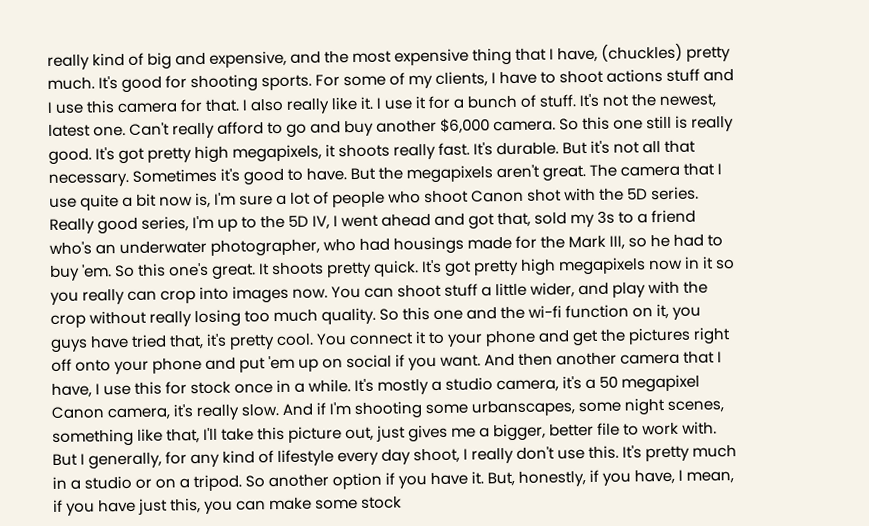really kind of big and expensive, and the most expensive thing that I have, (chuckles) pretty much. It's good for shooting sports. For some of my clients, I have to shoot actions stuff and I use this camera for that. I also really like it. I use it for a bunch of stuff. It's not the newest, latest one. Can't really afford to go and buy another $6,000 camera. So this one still is really good. It's got pretty high megapixels, it shoots really fast. It's durable. But it's not all that necessary. Sometimes it's good to have. But the megapixels aren't great. The camera that I use quite a bit now is, I'm sure a lot of people who shoot Canon shot with the 5D series. Really good series, I'm up to the 5D IV, I went ahead and got that, sold my 3s to a friend who's an underwater photographer, who had housings made for the Mark III, so he had to buy 'em. So this one's great. It shoots pretty quick. It's got pretty high megapixels now in it so you really can crop into images now. You can shoot stuff a little wider, and play with the crop without really losing too much quality. So this one and the wi-fi function on it, you guys have tried that, it's pretty cool. You connect it to your phone and get the pictures right off onto your phone and put 'em up on social if you want. And then another camera that I have, I use this for stock once in a while. It's mostly a studio camera, it's a 50 megapixel Canon camera, it's really slow. And if I'm shooting some urbanscapes, some night scenes, something like that, I'll take this picture out, just gives me a bigger, better file to work with. But I generally, for any kind of lifestyle every day shoot, I really don't use this. It's pretty much in a studio or on a tripod. So another option if you have it. But, honestly, if you have, I mean, if you have just this, you can make some stock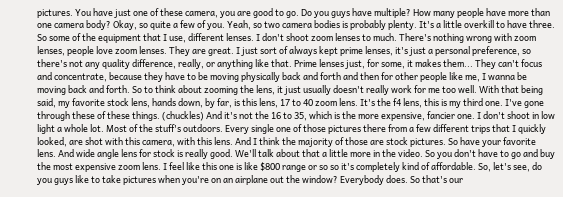pictures. You have just one of these camera, you are good to go. Do you guys have multiple? How many people have more than one camera body? Okay, so quite a few of you. Yeah, so two camera bodies is probably plenty. It's a little overkill to have three. So some of the equipment that I use, different lenses. I don't shoot zoom lenses to much. There's nothing wrong with zoom lenses, people love zoom lenses. They are great. I just sort of always kept prime lenses, it's just a personal preference, so there's not any quality difference, really, or anything like that. Prime lenses just, for some, it makes them... They can't focus and concentrate, because they have to be moving physically back and forth and then for other people like me, I wanna be moving back and forth. So to think about zooming the lens, it just usually doesn't really work for me too well. With that being said, my favorite stock lens, hands down, by far, is this lens, 17 to 40 zoom lens. It's the f4 lens, this is my third one. I've gone through these of these things. (chuckles) And it's not the 16 to 35, which is the more expensive, fancier one. I don't shoot in low light a whole lot. Most of the stuff's outdoors. Every single one of those pictures there from a few different trips that I quickly looked, are shot with this camera, with this lens. And I think the majority of those are stock pictures. So have your favorite lens. And wide angle lens for stock is really good. We'll talk about that a little more in the video. So you don't have to go and buy the most expensive zoom lens. I feel like this one is like $800 range or so so it's completely kind of affordable. So, let's see, do you guys like to take pictures when you're on an airplane out the window? Everybody does. So that's our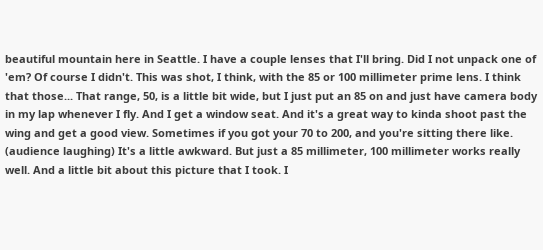beautiful mountain here in Seattle. I have a couple lenses that I'll bring. Did I not unpack one of 'em? Of course I didn't. This was shot, I think, with the 85 or 100 millimeter prime lens. I think that those... That range, 50, is a little bit wide, but I just put an 85 on and just have camera body in my lap whenever I fly. And I get a window seat. And it's a great way to kinda shoot past the wing and get a good view. Sometimes if you got your 70 to 200, and you're sitting there like. (audience laughing) It's a little awkward. But just a 85 millimeter, 100 millimeter works really well. And a little bit about this picture that I took. I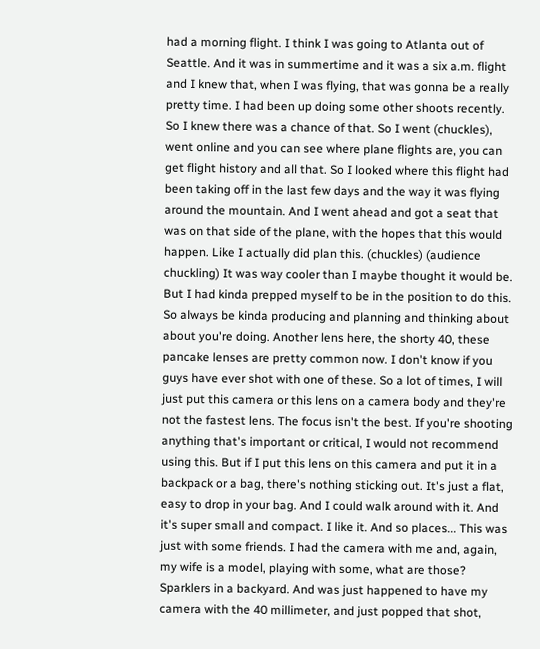had a morning flight. I think I was going to Atlanta out of Seattle. And it was in summertime and it was a six a.m. flight and I knew that, when I was flying, that was gonna be a really pretty time. I had been up doing some other shoots recently. So I knew there was a chance of that. So I went (chuckles), went online and you can see where plane flights are, you can get flight history and all that. So I looked where this flight had been taking off in the last few days and the way it was flying around the mountain. And I went ahead and got a seat that was on that side of the plane, with the hopes that this would happen. Like I actually did plan this. (chuckles) (audience chuckling) It was way cooler than I maybe thought it would be. But I had kinda prepped myself to be in the position to do this. So always be kinda producing and planning and thinking about about you're doing. Another lens here, the shorty 40, these pancake lenses are pretty common now. I don't know if you guys have ever shot with one of these. So a lot of times, I will just put this camera or this lens on a camera body and they're not the fastest lens. The focus isn't the best. If you're shooting anything that's important or critical, I would not recommend using this. But if I put this lens on this camera and put it in a backpack or a bag, there's nothing sticking out. It's just a flat, easy to drop in your bag. And I could walk around with it. And it's super small and compact. I like it. And so places... This was just with some friends. I had the camera with me and, again, my wife is a model, playing with some, what are those? Sparklers in a backyard. And was just happened to have my camera with the 40 millimeter, and just popped that shot,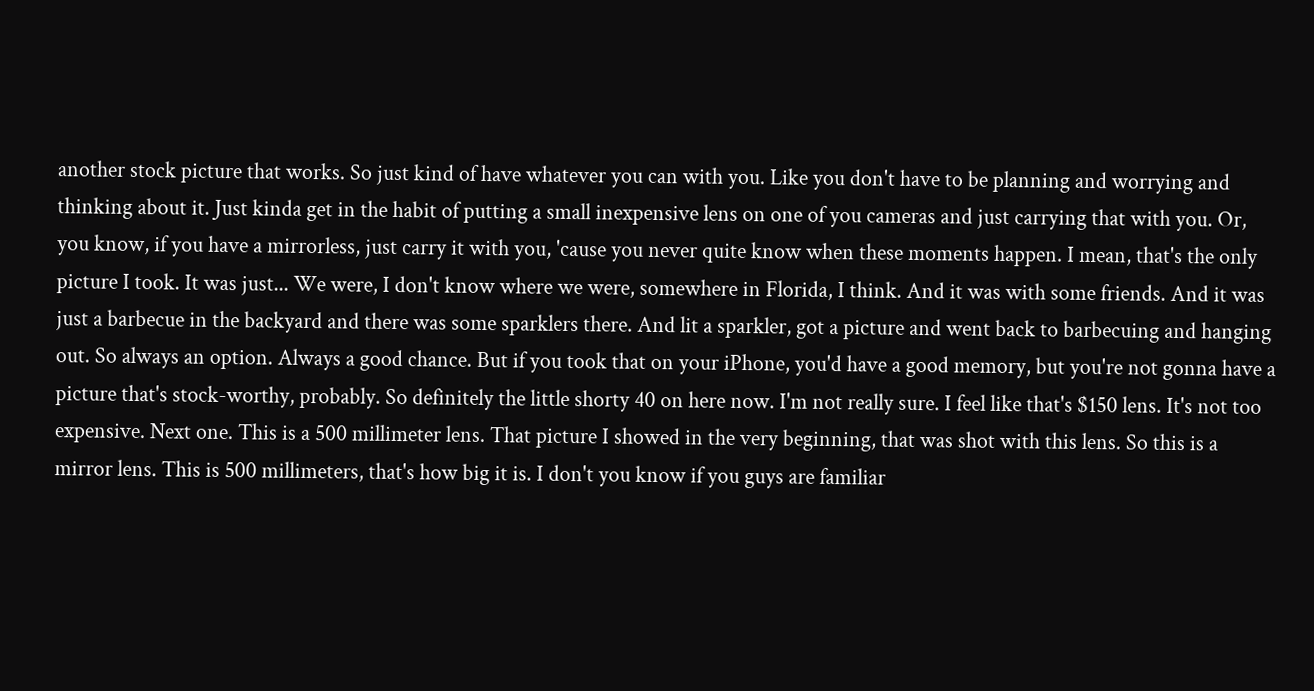another stock picture that works. So just kind of have whatever you can with you. Like you don't have to be planning and worrying and thinking about it. Just kinda get in the habit of putting a small inexpensive lens on one of you cameras and just carrying that with you. Or, you know, if you have a mirrorless, just carry it with you, 'cause you never quite know when these moments happen. I mean, that's the only picture I took. It was just... We were, I don't know where we were, somewhere in Florida, I think. And it was with some friends. And it was just a barbecue in the backyard and there was some sparklers there. And lit a sparkler, got a picture and went back to barbecuing and hanging out. So always an option. Always a good chance. But if you took that on your iPhone, you'd have a good memory, but you're not gonna have a picture that's stock-worthy, probably. So definitely the little shorty 40 on here now. I'm not really sure. I feel like that's $150 lens. It's not too expensive. Next one. This is a 500 millimeter lens. That picture I showed in the very beginning, that was shot with this lens. So this is a mirror lens. This is 500 millimeters, that's how big it is. I don't you know if you guys are familiar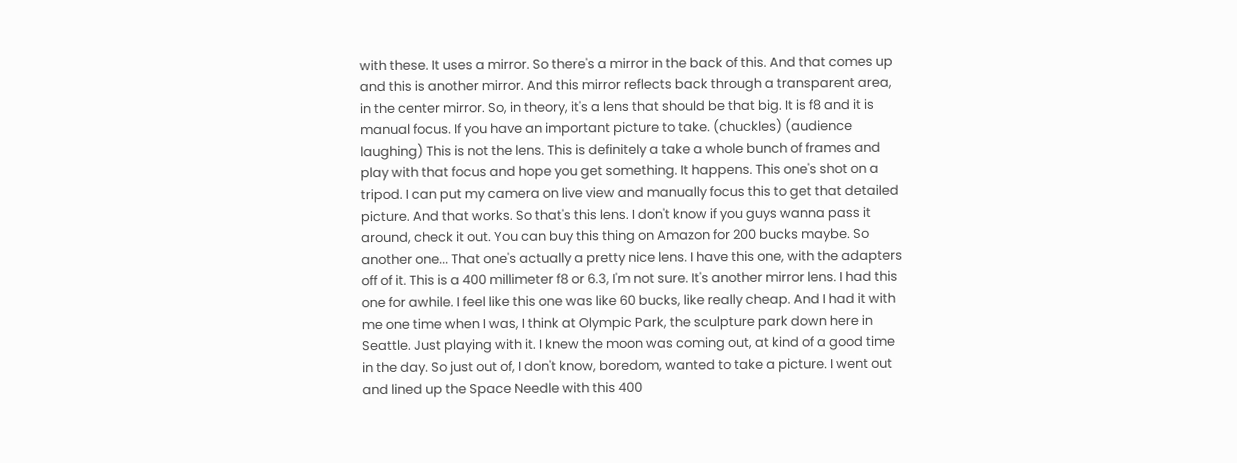with these. It uses a mirror. So there's a mirror in the back of this. And that comes up and this is another mirror. And this mirror reflects back through a transparent area, in the center mirror. So, in theory, it's a lens that should be that big. It is f8 and it is manual focus. If you have an important picture to take. (chuckles) (audience laughing) This is not the lens. This is definitely a take a whole bunch of frames and play with that focus and hope you get something. It happens. This one's shot on a tripod. I can put my camera on live view and manually focus this to get that detailed picture. And that works. So that's this lens. I don't know if you guys wanna pass it around, check it out. You can buy this thing on Amazon for 200 bucks maybe. So another one... That one's actually a pretty nice lens. I have this one, with the adapters off of it. This is a 400 millimeter f8 or 6.3, I'm not sure. It's another mirror lens. I had this one for awhile. I feel like this one was like 60 bucks, like really cheap. And I had it with me one time when I was, I think at Olympic Park, the sculpture park down here in Seattle. Just playing with it. I knew the moon was coming out, at kind of a good time in the day. So just out of, I don't know, boredom, wanted to take a picture. I went out and lined up the Space Needle with this 400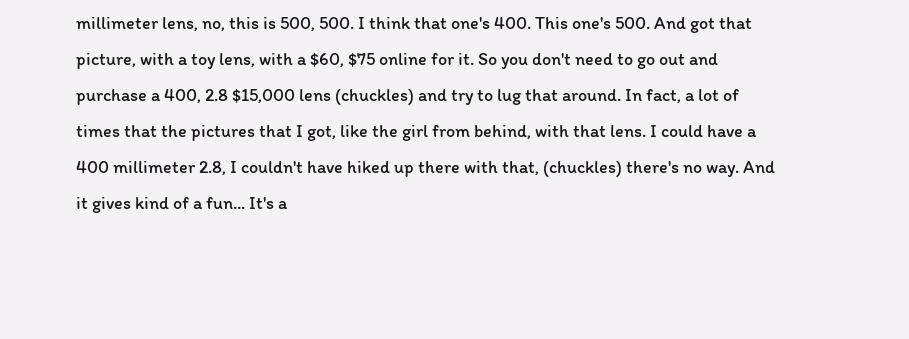millimeter lens, no, this is 500, 500. I think that one's 400. This one's 500. And got that picture, with a toy lens, with a $60, $75 online for it. So you don't need to go out and purchase a 400, 2.8 $15,000 lens (chuckles) and try to lug that around. In fact, a lot of times that the pictures that I got, like the girl from behind, with that lens. I could have a 400 millimeter 2.8, I couldn't have hiked up there with that, (chuckles) there's no way. And it gives kind of a fun... It's a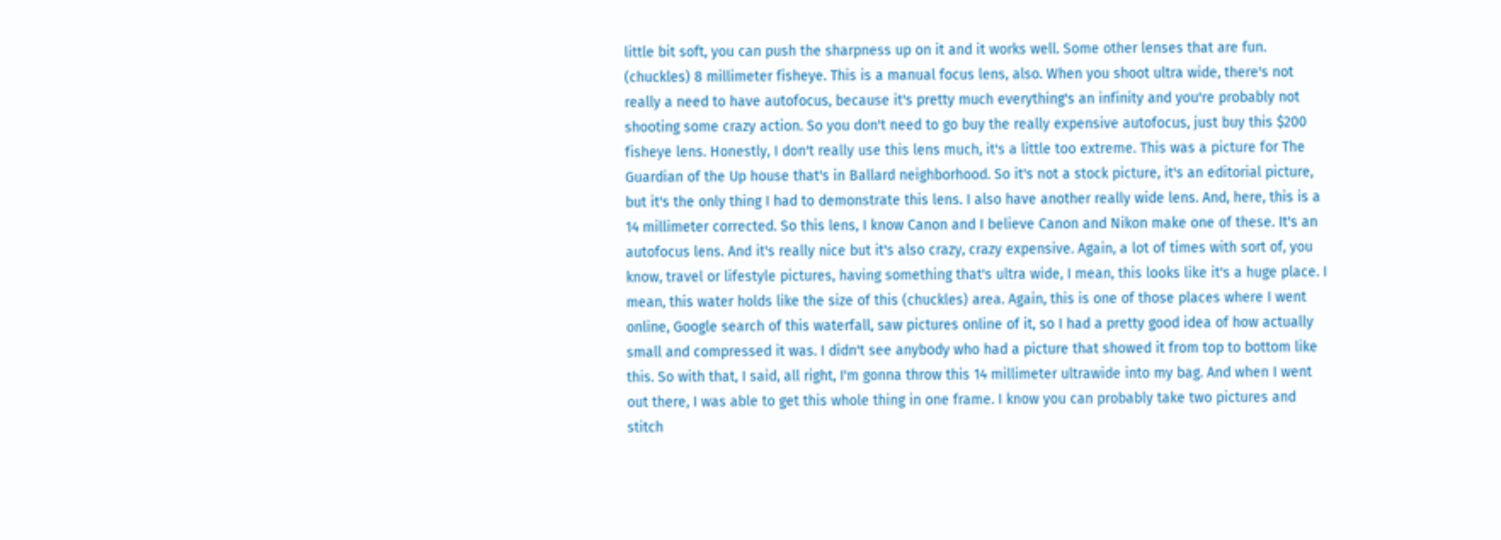little bit soft, you can push the sharpness up on it and it works well. Some other lenses that are fun. (chuckles) 8 millimeter fisheye. This is a manual focus lens, also. When you shoot ultra wide, there's not really a need to have autofocus, because it's pretty much everything's an infinity and you're probably not shooting some crazy action. So you don't need to go buy the really expensive autofocus, just buy this $200 fisheye lens. Honestly, I don't really use this lens much, it's a little too extreme. This was a picture for The Guardian of the Up house that's in Ballard neighborhood. So it's not a stock picture, it's an editorial picture, but it's the only thing I had to demonstrate this lens. I also have another really wide lens. And, here, this is a 14 millimeter corrected. So this lens, I know Canon and I believe Canon and Nikon make one of these. It's an autofocus lens. And it's really nice but it's also crazy, crazy expensive. Again, a lot of times with sort of, you know, travel or lifestyle pictures, having something that's ultra wide, I mean, this looks like it's a huge place. I mean, this water holds like the size of this (chuckles) area. Again, this is one of those places where I went online, Google search of this waterfall, saw pictures online of it, so I had a pretty good idea of how actually small and compressed it was. I didn't see anybody who had a picture that showed it from top to bottom like this. So with that, I said, all right, I'm gonna throw this 14 millimeter ultrawide into my bag. And when I went out there, I was able to get this whole thing in one frame. I know you can probably take two pictures and stitch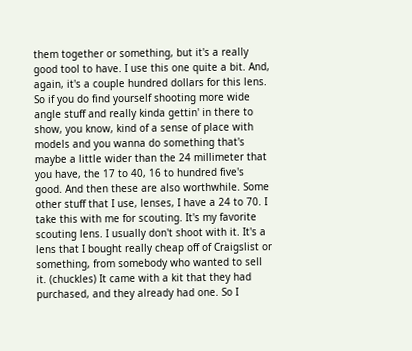them together or something, but it's a really good tool to have. I use this one quite a bit. And, again, it's a couple hundred dollars for this lens. So if you do find yourself shooting more wide angle stuff and really kinda gettin' in there to show, you know, kind of a sense of place with models and you wanna do something that's maybe a little wider than the 24 millimeter that you have, the 17 to 40, 16 to hundred five's good. And then these are also worthwhile. Some other stuff that I use, lenses, I have a 24 to 70. I take this with me for scouting. It's my favorite scouting lens. I usually don't shoot with it. It's a lens that I bought really cheap off of Craigslist or something, from somebody who wanted to sell it. (chuckles) It came with a kit that they had purchased, and they already had one. So I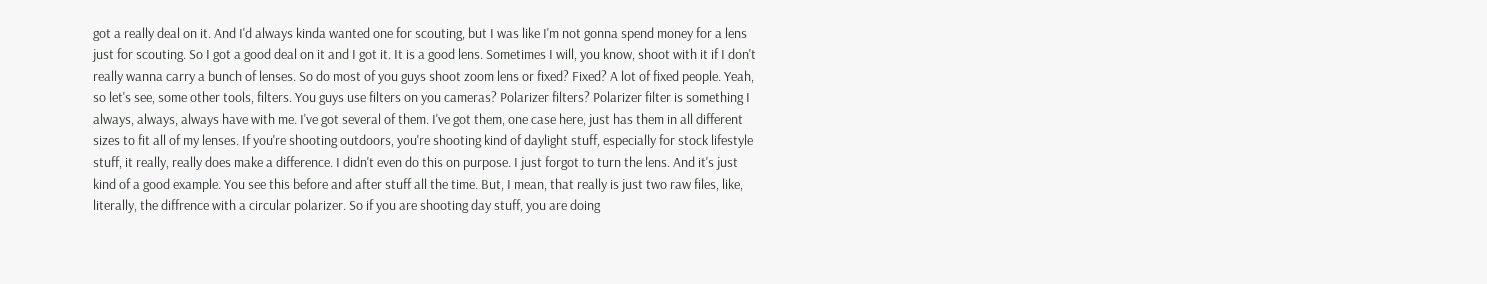got a really deal on it. And I'd always kinda wanted one for scouting, but I was like I'm not gonna spend money for a lens just for scouting. So I got a good deal on it and I got it. It is a good lens. Sometimes I will, you know, shoot with it if I don't really wanna carry a bunch of lenses. So do most of you guys shoot zoom lens or fixed? Fixed? A lot of fixed people. Yeah, so let's see, some other tools, filters. You guys use filters on you cameras? Polarizer filters? Polarizer filter is something I always, always, always have with me. I've got several of them. I've got them, one case here, just has them in all different sizes to fit all of my lenses. If you're shooting outdoors, you're shooting kind of daylight stuff, especially for stock lifestyle stuff, it really, really does make a difference. I didn't even do this on purpose. I just forgot to turn the lens. And it's just kind of a good example. You see this before and after stuff all the time. But, I mean, that really is just two raw files, like, literally, the diffrence with a circular polarizer. So if you are shooting day stuff, you are doing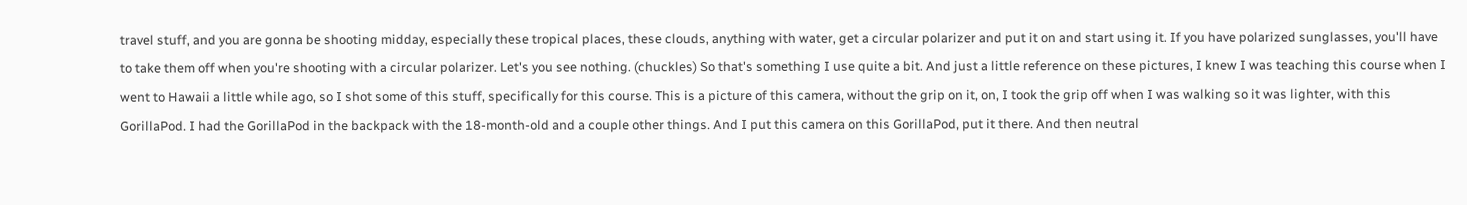travel stuff, and you are gonna be shooting midday, especially these tropical places, these clouds, anything with water, get a circular polarizer and put it on and start using it. If you have polarized sunglasses, you'll have to take them off when you're shooting with a circular polarizer. Let's you see nothing. (chuckles) So that's something I use quite a bit. And just a little reference on these pictures, I knew I was teaching this course when I went to Hawaii a little while ago, so I shot some of this stuff, specifically for this course. This is a picture of this camera, without the grip on it, on, I took the grip off when I was walking so it was lighter, with this GorillaPod. I had the GorillaPod in the backpack with the 18-month-old and a couple other things. And I put this camera on this GorillaPod, put it there. And then neutral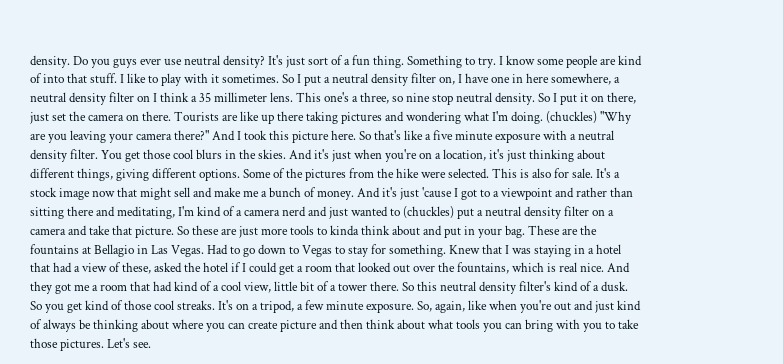density. Do you guys ever use neutral density? It's just sort of a fun thing. Something to try. I know some people are kind of into that stuff. I like to play with it sometimes. So I put a neutral density filter on, I have one in here somewhere, a neutral density filter on I think a 35 millimeter lens. This one's a three, so nine stop neutral density. So I put it on there, just set the camera on there. Tourists are like up there taking pictures and wondering what I'm doing. (chuckles) "Why are you leaving your camera there?" And I took this picture here. So that's like a five minute exposure with a neutral density filter. You get those cool blurs in the skies. And it's just when you're on a location, it's just thinking about different things, giving different options. Some of the pictures from the hike were selected. This is also for sale. It's a stock image now that might sell and make me a bunch of money. And it's just 'cause I got to a viewpoint and rather than sitting there and meditating, I'm kind of a camera nerd and just wanted to (chuckles) put a neutral density filter on a camera and take that picture. So these are just more tools to kinda think about and put in your bag. These are the fountains at Bellagio in Las Vegas. Had to go down to Vegas to stay for something. Knew that I was staying in a hotel that had a view of these, asked the hotel if I could get a room that looked out over the fountains, which is real nice. And they got me a room that had kind of a cool view, little bit of a tower there. So this neutral density filter's kind of a dusk. So you get kind of those cool streaks. It's on a tripod, a few minute exposure. So, again, like when you're out and just kind of always be thinking about where you can create picture and then think about what tools you can bring with you to take those pictures. Let's see.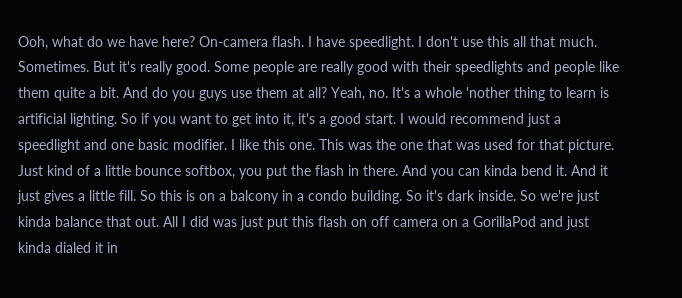Ooh, what do we have here? On-camera flash. I have speedlight. I don't use this all that much. Sometimes. But it's really good. Some people are really good with their speedlights and people like them quite a bit. And do you guys use them at all? Yeah, no. It's a whole 'nother thing to learn is artificial lighting. So if you want to get into it, it's a good start. I would recommend just a speedlight and one basic modifier. I like this one. This was the one that was used for that picture. Just kind of a little bounce softbox, you put the flash in there. And you can kinda bend it. And it just gives a little fill. So this is on a balcony in a condo building. So it's dark inside. So we're just kinda balance that out. All I did was just put this flash on off camera on a GorillaPod and just kinda dialed it in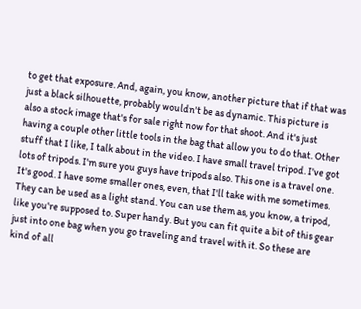to get that exposure. And, again, you know, another picture that if that was just a black silhouette, probably wouldn't be as dynamic. This picture is also a stock image that's for sale right now for that shoot. And it's just having a couple other little tools in the bag that allow you to do that. Other stuff that I like, I talk about in the video. I have small travel tripod. I've got lots of tripods. I'm sure you guys have tripods also. This one is a travel one. It's good. I have some smaller ones, even, that I'll take with me sometimes. They can be used as a light stand. You can use them as, you know, a tripod, like you're supposed to. Super handy. But you can fit quite a bit of this gear just into one bag when you go traveling and travel with it. So these are kind of all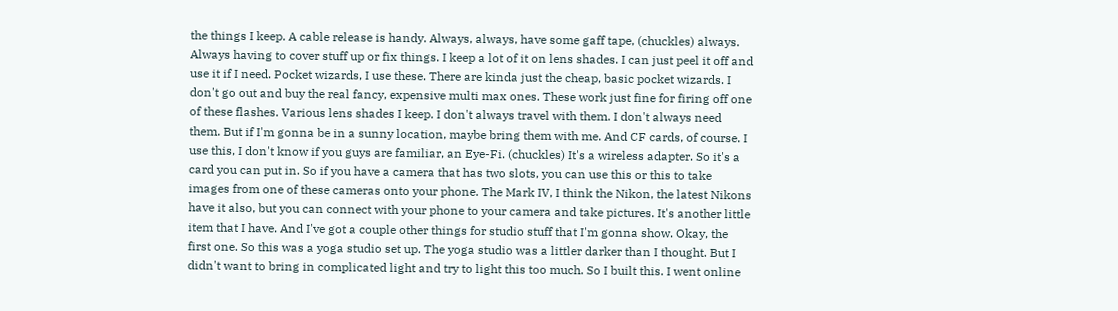the things I keep. A cable release is handy. Always, always, have some gaff tape, (chuckles) always. Always having to cover stuff up or fix things. I keep a lot of it on lens shades. I can just peel it off and use it if I need. Pocket wizards, I use these. There are kinda just the cheap, basic pocket wizards. I don't go out and buy the real fancy, expensive multi max ones. These work just fine for firing off one of these flashes. Various lens shades I keep. I don't always travel with them. I don't always need them. But if I'm gonna be in a sunny location, maybe bring them with me. And CF cards, of course. I use this, I don't know if you guys are familiar, an Eye-Fi. (chuckles) It's a wireless adapter. So it's a card you can put in. So if you have a camera that has two slots, you can use this or this to take images from one of these cameras onto your phone. The Mark IV, I think the Nikon, the latest Nikons have it also, but you can connect with your phone to your camera and take pictures. It's another little item that I have. And I've got a couple other things for studio stuff that I'm gonna show. Okay, the first one. So this was a yoga studio set up. The yoga studio was a littler darker than I thought. But I didn't want to bring in complicated light and try to light this too much. So I built this. I went online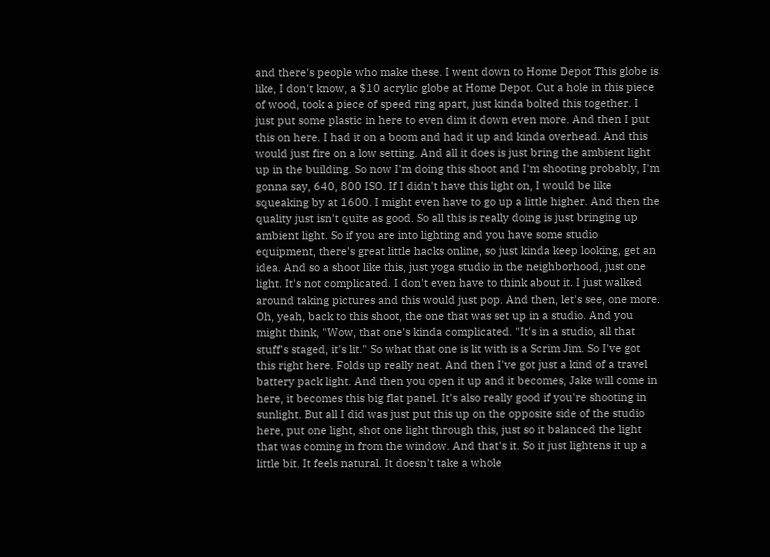and there's people who make these. I went down to Home Depot This globe is like, I don't know, a $10 acrylic globe at Home Depot. Cut a hole in this piece of wood, took a piece of speed ring apart, just kinda bolted this together. I just put some plastic in here to even dim it down even more. And then I put this on here. I had it on a boom and had it up and kinda overhead. And this would just fire on a low setting. And all it does is just bring the ambient light up in the building. So now I'm doing this shoot and I'm shooting probably, I'm gonna say, 640, 800 ISO. If I didn't have this light on, I would be like squeaking by at 1600. I might even have to go up a little higher. And then the quality just isn't quite as good. So all this is really doing is just bringing up ambient light. So if you are into lighting and you have some studio equipment, there's great little hacks online, so just kinda keep looking, get an idea. And so a shoot like this, just yoga studio in the neighborhood, just one light. It's not complicated. I don't even have to think about it. I just walked around taking pictures and this would just pop. And then, let's see, one more. Oh, yeah, back to this shoot, the one that was set up in a studio. And you might think, "Wow, that one's kinda complicated. "It's in a studio, all that stuff's staged, it's lit." So what that one is lit with is a Scrim Jim. So I've got this right here. Folds up really neat. And then I've got just a kind of a travel battery pack light. And then you open it up and it becomes, Jake will come in here, it becomes this big flat panel. It's also really good if you're shooting in sunlight. But all I did was just put this up on the opposite side of the studio here, put one light, shot one light through this, just so it balanced the light that was coming in from the window. And that's it. So it just lightens it up a little bit. It feels natural. It doesn't take a whole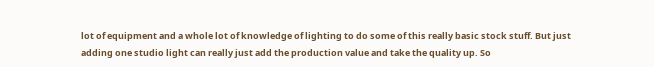lot of equipment and a whole lot of knowledge of lighting to do some of this really basic stock stuff. But just adding one studio light can really just add the production value and take the quality up. So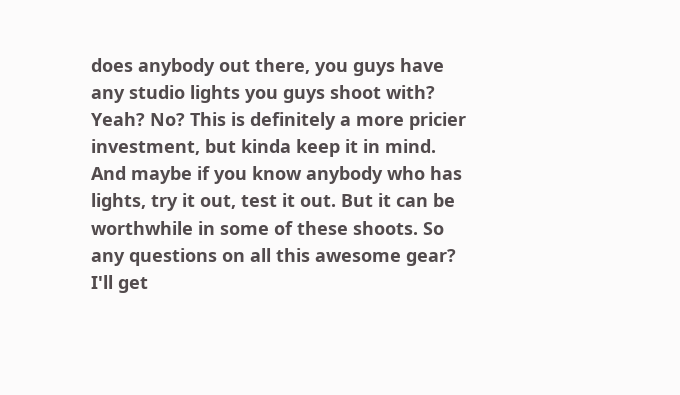does anybody out there, you guys have any studio lights you guys shoot with? Yeah? No? This is definitely a more pricier investment, but kinda keep it in mind. And maybe if you know anybody who has lights, try it out, test it out. But it can be worthwhile in some of these shoots. So any questions on all this awesome gear? I'll get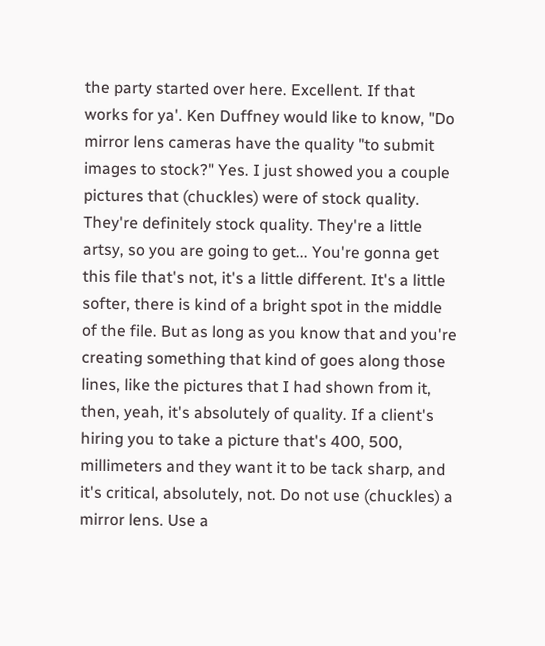the party started over here. Excellent. If that works for ya'. Ken Duffney would like to know, "Do mirror lens cameras have the quality "to submit images to stock?" Yes. I just showed you a couple pictures that (chuckles) were of stock quality. They're definitely stock quality. They're a little artsy, so you are going to get... You're gonna get this file that's not, it's a little different. It's a little softer, there is kind of a bright spot in the middle of the file. But as long as you know that and you're creating something that kind of goes along those lines, like the pictures that I had shown from it, then, yeah, it's absolutely of quality. If a client's hiring you to take a picture that's 400, 500, millimeters and they want it to be tack sharp, and it's critical, absolutely, not. Do not use (chuckles) a mirror lens. Use a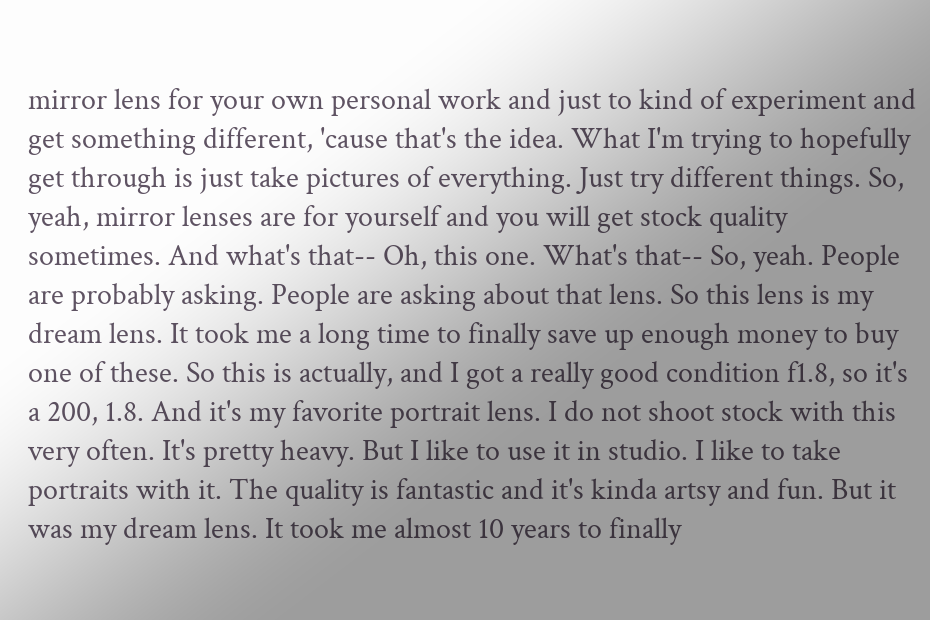mirror lens for your own personal work and just to kind of experiment and get something different, 'cause that's the idea. What I'm trying to hopefully get through is just take pictures of everything. Just try different things. So, yeah, mirror lenses are for yourself and you will get stock quality sometimes. And what's that-- Oh, this one. What's that-- So, yeah. People are probably asking. People are asking about that lens. So this lens is my dream lens. It took me a long time to finally save up enough money to buy one of these. So this is actually, and I got a really good condition f1.8, so it's a 200, 1.8. And it's my favorite portrait lens. I do not shoot stock with this very often. It's pretty heavy. But I like to use it in studio. I like to take portraits with it. The quality is fantastic and it's kinda artsy and fun. But it was my dream lens. It took me almost 10 years to finally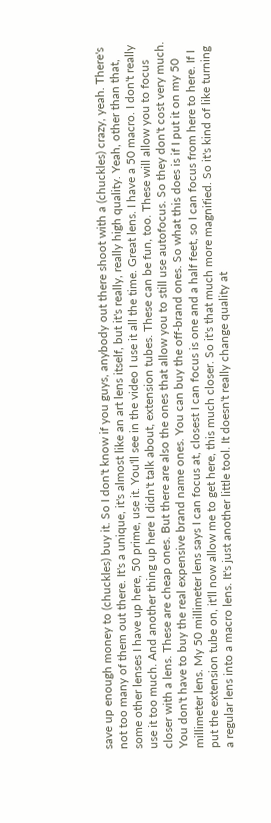save up enough money to (chuckles) buy it. So I don't know if you guys, anybody out there shoot with a (chuckles) crazy, yeah. There's not too many of them out there. It's a unique, it's almost like an art lens itself, but it's really, really high quality. Yeah, other than that, some other lenses I have up here, 50 prime, use it. You'll see in the video I use it all the time. Great lens. I have a 50 macro. I don't really use it too much. And another thing up here I didn't talk about, extension tubes. These can be fun, too. These will allow you to focus closer with a lens. These are cheap ones. But there are also the ones that allow you to still use autofocus. So they don't cost very much. You don't have to buy the real expensive brand name ones. You can buy the off-brand ones. So what this does is if I put it on my 50 millimeter lens. My 50 millimeter lens says I can focus at, closest I can focus is one and a half feet, so I can focus from here to here. If I put the extension tube on, it'll now allow me to get here, this much closer. So it's that much more magnified. So it's kind of like turning a regular lens into a macro lens. It's just another little tool. It doesn't really change quality at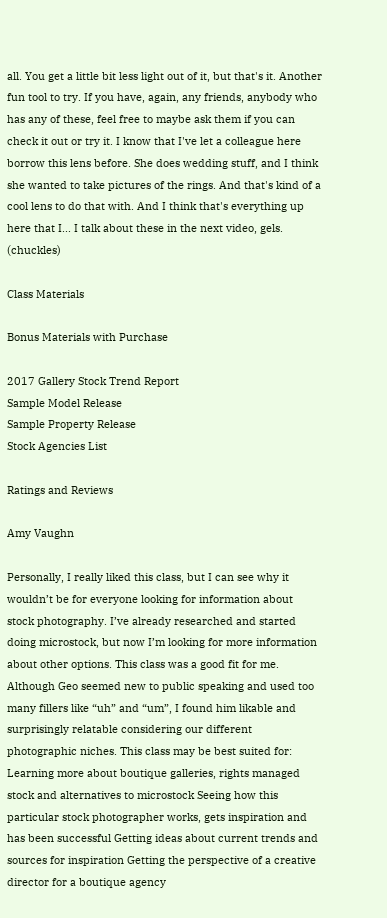all. You get a little bit less light out of it, but that's it. Another fun tool to try. If you have, again, any friends, anybody who has any of these, feel free to maybe ask them if you can check it out or try it. I know that I've let a colleague here borrow this lens before. She does wedding stuff, and I think she wanted to take pictures of the rings. And that's kind of a cool lens to do that with. And I think that's everything up here that I... I talk about these in the next video, gels. (chuckles)

Class Materials

Bonus Materials with Purchase

2017 Gallery Stock Trend Report
Sample Model Release
Sample Property Release
Stock Agencies List

Ratings and Reviews

Amy Vaughn

Personally, I really liked this class, but I can see why it wouldn’t be for everyone looking for information about stock photography. I’ve already researched and started doing microstock, but now I’m looking for more information about other options. This class was a good fit for me. Although Geo seemed new to public speaking and used too many fillers like “uh” and “um”, I found him likable and surprisingly relatable considering our different photographic niches. This class may be best suited for: Learning more about boutique galleries, rights managed stock and alternatives to microstock Seeing how this particular stock photographer works, gets inspiration and has been successful Getting ideas about current trends and sources for inspiration Getting the perspective of a creative director for a boutique agency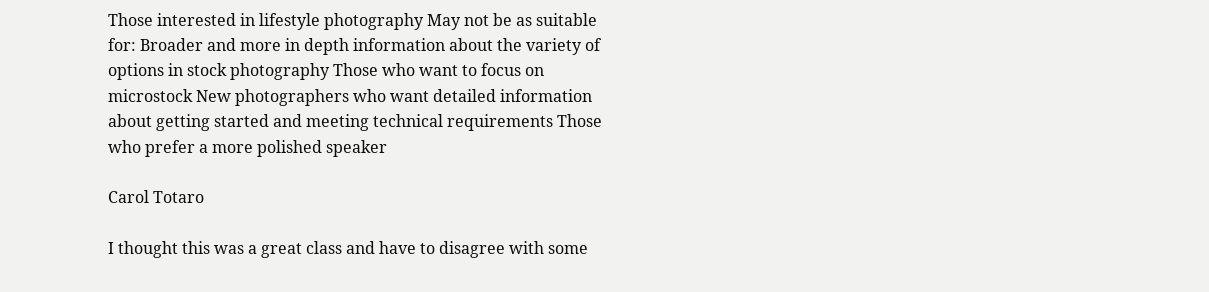Those interested in lifestyle photography May not be as suitable for: Broader and more in depth information about the variety of options in stock photography Those who want to focus on microstock New photographers who want detailed information about getting started and meeting technical requirements Those who prefer a more polished speaker

Carol Totaro

I thought this was a great class and have to disagree with some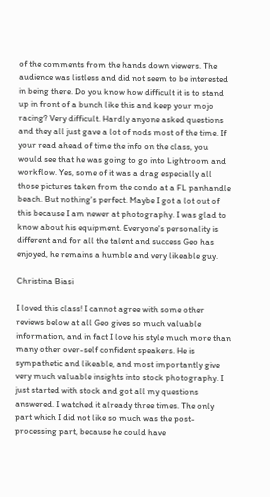of the comments from the hands down viewers. The audience was listless and did not seem to be interested in being there. Do you know how difficult it is to stand up in front of a bunch like this and keep your mojo racing? Very difficult. Hardly anyone asked questions and they all just gave a lot of nods most of the time. If your read ahead of time the info on the class, you would see that he was going to go into Lightroom and workflow. Yes, some of it was a drag especially all those pictures taken from the condo at a FL panhandle beach. But nothing's perfect. Maybe I got a lot out of this because I am newer at photography. I was glad to know about his equipment. Everyone's personality is different and for all the talent and success Geo has enjoyed, he remains a humble and very likeable guy.

Christina Biasi

I loved this class! I cannot agree with some other reviews below at all Geo gives so much valuable information, and in fact I love his style much more than many other over-self confident speakers. He is sympathetic and likeable, and most importantly give very much valuable insights into stock photography. I just started with stock and got all my questions answered. I watched it already three times. The only part which I did not like so much was the post-processing part, because he could have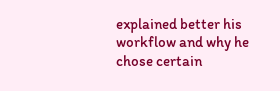explained better his workflow and why he chose certain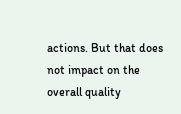actions. But that does not impact on the overall quality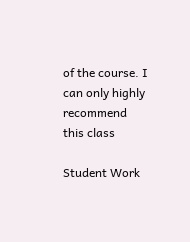of the course. I can only highly recommend this class

Student Work